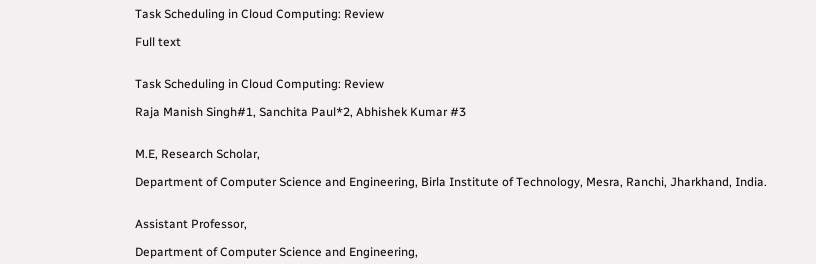Task Scheduling in Cloud Computing: Review

Full text


Task Scheduling in Cloud Computing: Review

Raja Manish Singh#1, Sanchita Paul*2, Abhishek Kumar #3


M.E, Research Scholar,

Department of Computer Science and Engineering, Birla Institute of Technology, Mesra, Ranchi, Jharkhand, India.


Assistant Professor,

Department of Computer Science and Engineering,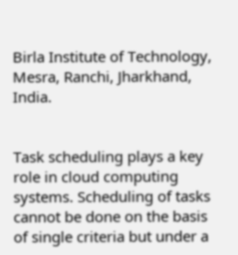Birla Institute of Technology, Mesra, Ranchi, Jharkhand, India.


Task scheduling plays a key role in cloud computing systems. Scheduling of tasks cannot be done on the basis of single criteria but under a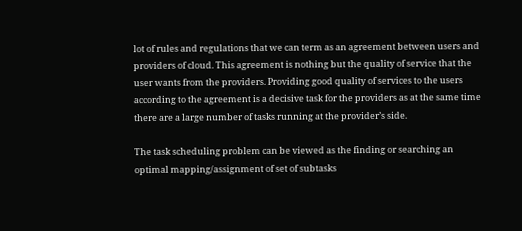lot of rules and regulations that we can term as an agreement between users and providers of cloud. This agreement is nothing but the quality of service that the user wants from the providers. Providing good quality of services to the users according to the agreement is a decisive task for the providers as at the same time there are a large number of tasks running at the provider’s side.

The task scheduling problem can be viewed as the finding or searching an optimal mapping/assignment of set of subtasks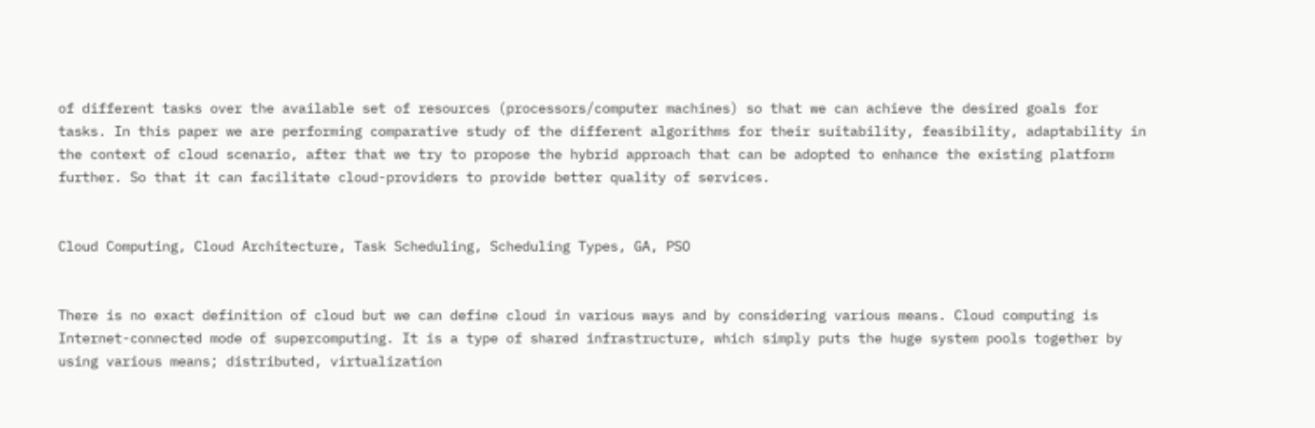of different tasks over the available set of resources (processors/computer machines) so that we can achieve the desired goals for tasks. In this paper we are performing comparative study of the different algorithms for their suitability, feasibility, adaptability in the context of cloud scenario, after that we try to propose the hybrid approach that can be adopted to enhance the existing platform further. So that it can facilitate cloud-providers to provide better quality of services.


Cloud Computing, Cloud Architecture, Task Scheduling, Scheduling Types, GA, PSO


There is no exact definition of cloud but we can define cloud in various ways and by considering various means. Cloud computing is Internet-connected mode of supercomputing. It is a type of shared infrastructure, which simply puts the huge system pools together by using various means; distributed, virtualization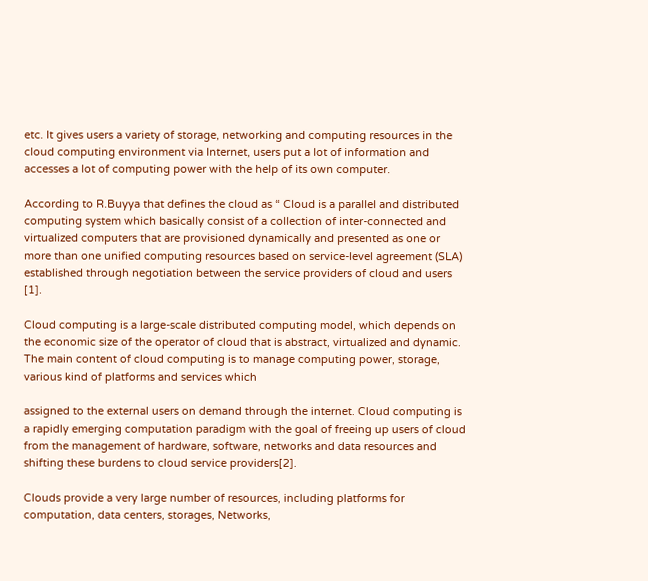etc. It gives users a variety of storage, networking and computing resources in the cloud computing environment via Internet, users put a lot of information and accesses a lot of computing power with the help of its own computer.

According to R.Buyya that defines the cloud as “ Cloud is a parallel and distributed computing system which basically consist of a collection of inter-connected and virtualized computers that are provisioned dynamically and presented as one or more than one unified computing resources based on service-level agreement (SLA) established through negotiation between the service providers of cloud and users [1].

Cloud computing is a large-scale distributed computing model, which depends on the economic size of the operator of cloud that is abstract, virtualized and dynamic. The main content of cloud computing is to manage computing power, storage, various kind of platforms and services which

assigned to the external users on demand through the internet. Cloud computing is a rapidly emerging computation paradigm with the goal of freeing up users of cloud from the management of hardware, software, networks and data resources and shifting these burdens to cloud service providers[2].

Clouds provide a very large number of resources, including platforms for computation, data centers, storages, Networks,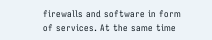firewalls and software in form of services. At the same time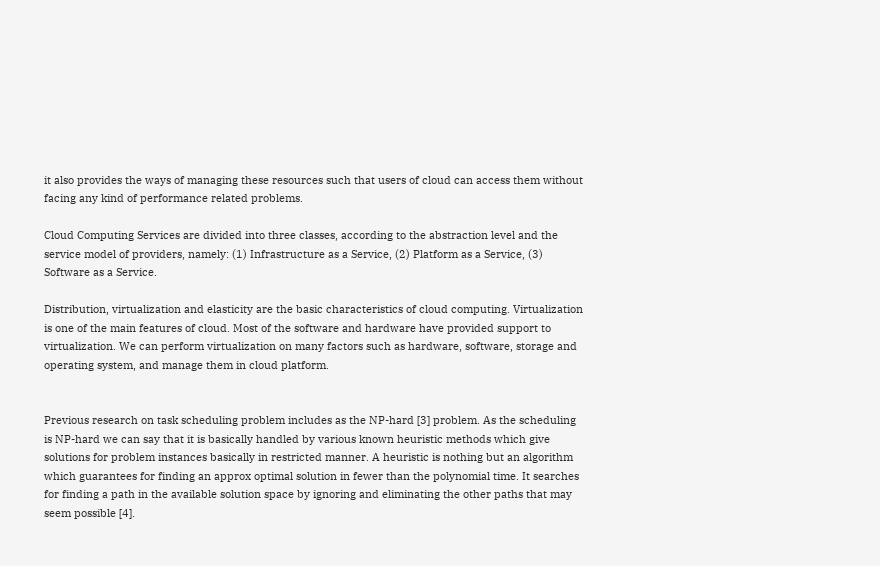it also provides the ways of managing these resources such that users of cloud can access them without facing any kind of performance related problems.

Cloud Computing Services are divided into three classes, according to the abstraction level and the service model of providers, namely: (1) Infrastructure as a Service, (2) Platform as a Service, (3) Software as a Service.

Distribution, virtualization and elasticity are the basic characteristics of cloud computing. Virtualization is one of the main features of cloud. Most of the software and hardware have provided support to virtualization. We can perform virtualization on many factors such as hardware, software, storage and operating system, and manage them in cloud platform.


Previous research on task scheduling problem includes as the NP-hard [3] problem. As the scheduling is NP-hard we can say that it is basically handled by various known heuristic methods which give solutions for problem instances basically in restricted manner. A heuristic is nothing but an algorithm which guarantees for finding an approx optimal solution in fewer than the polynomial time. It searches for finding a path in the available solution space by ignoring and eliminating the other paths that may seem possible [4].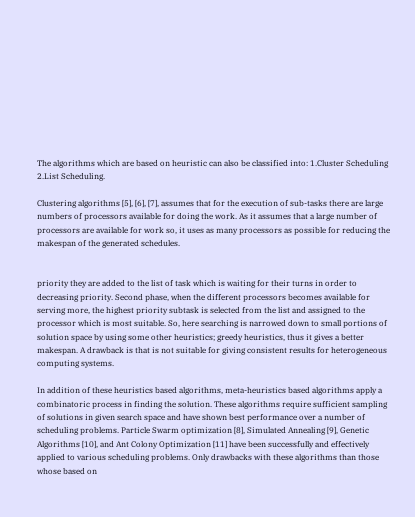The algorithms which are based on heuristic can also be classified into: 1.Cluster Scheduling 2.List Scheduling.

Clustering algorithms [5], [6], [7], assumes that for the execution of sub-tasks there are large numbers of processors available for doing the work. As it assumes that a large number of processors are available for work so, it uses as many processors as possible for reducing the makespan of the generated schedules.


priority they are added to the list of task which is waiting for their turns in order to decreasing priority. Second phase, when the different processors becomes available for serving more, the highest priority subtask is selected from the list and assigned to the processor which is most suitable. So, here searching is narrowed down to small portions of solution space by using some other heuristics; greedy heuristics, thus it gives a better makespan. A drawback is that is not suitable for giving consistent results for heterogeneous computing systems.

In addition of these heuristics based algorithms, meta-heuristics based algorithms apply a combinatoric process in finding the solution. These algorithms require sufficient sampling of solutions in given search space and have shown best performance over a number of scheduling problems. Particle Swarm optimization [8], Simulated Annealing [9], Genetic Algorithms [10], and Ant Colony Optimization [11] have been successfully and effectively applied to various scheduling problems. Only drawbacks with these algorithms than those whose based on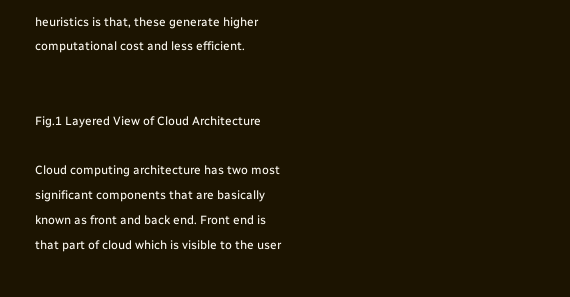heuristics is that, these generate higher computational cost and less efficient.


Fig.1 Layered View of Cloud Architecture

Cloud computing architecture has two most significant components that are basically known as front and back end. Front end is that part of cloud which is visible to the user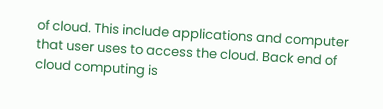of cloud. This include applications and computer that user uses to access the cloud. Back end of cloud computing is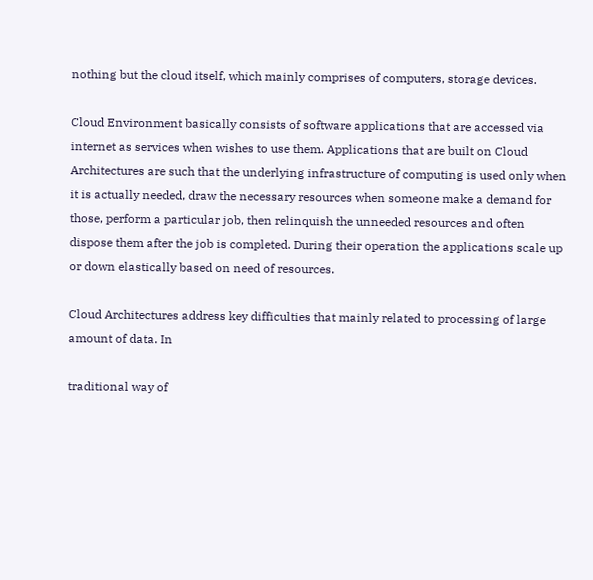nothing but the cloud itself, which mainly comprises of computers, storage devices.

Cloud Environment basically consists of software applications that are accessed via internet as services when wishes to use them. Applications that are built on Cloud Architectures are such that the underlying infrastructure of computing is used only when it is actually needed, draw the necessary resources when someone make a demand for those, perform a particular job, then relinquish the unneeded resources and often dispose them after the job is completed. During their operation the applications scale up or down elastically based on need of resources.

Cloud Architectures address key difficulties that mainly related to processing of large amount of data. In

traditional way of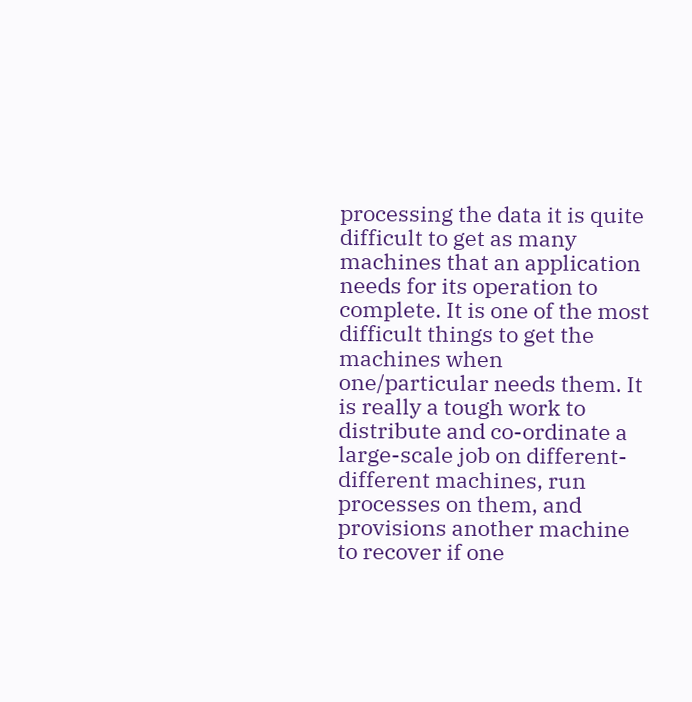processing the data it is quite difficult to get as many machines that an application needs for its operation to complete. It is one of the most difficult things to get the machines when one/particular needs them. It is really a tough work to distribute and co-ordinate a large-scale job on different-different machines, run processes on them, and provisions another machine to recover if one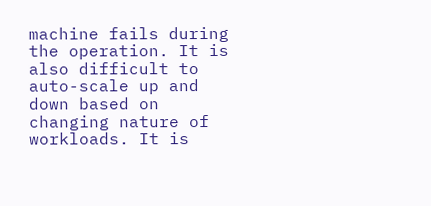machine fails during the operation. It is also difficult to auto-scale up and down based on changing nature of workloads. It is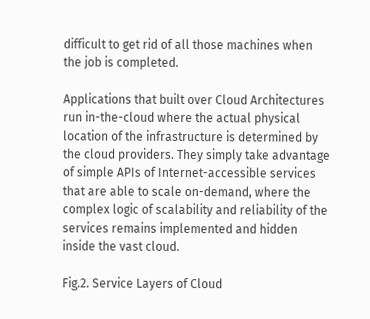difficult to get rid of all those machines when the job is completed.

Applications that built over Cloud Architectures run in-the-cloud where the actual physical location of the infrastructure is determined by the cloud providers. They simply take advantage of simple APIs of Internet-accessible services that are able to scale on-demand, where the complex logic of scalability and reliability of the services remains implemented and hidden inside the vast cloud.

Fig.2. Service Layers of Cloud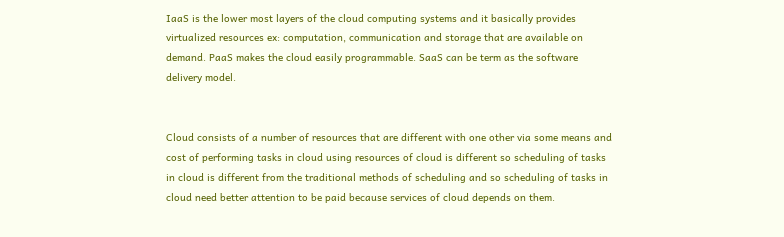IaaS is the lower most layers of the cloud computing systems and it basically provides virtualized resources ex: computation, communication and storage that are available on demand. PaaS makes the cloud easily programmable. SaaS can be term as the software delivery model.


Cloud consists of a number of resources that are different with one other via some means and cost of performing tasks in cloud using resources of cloud is different so scheduling of tasks in cloud is different from the traditional methods of scheduling and so scheduling of tasks in cloud need better attention to be paid because services of cloud depends on them.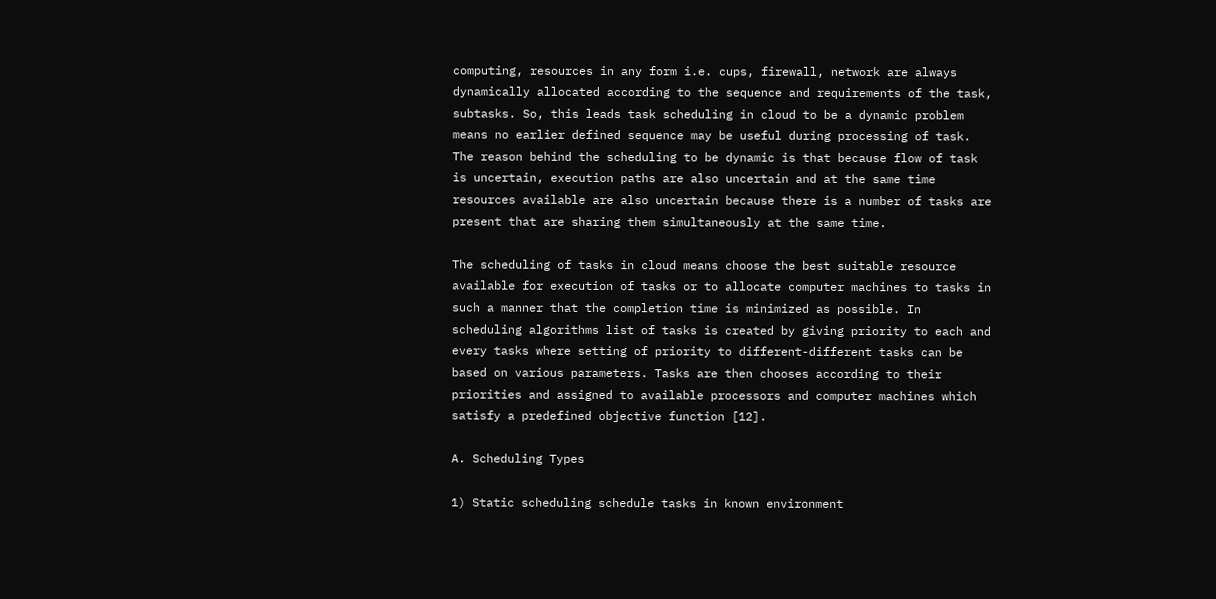computing, resources in any form i.e. cups, firewall, network are always dynamically allocated according to the sequence and requirements of the task, subtasks. So, this leads task scheduling in cloud to be a dynamic problem means no earlier defined sequence may be useful during processing of task. The reason behind the scheduling to be dynamic is that because flow of task is uncertain, execution paths are also uncertain and at the same time resources available are also uncertain because there is a number of tasks are present that are sharing them simultaneously at the same time.

The scheduling of tasks in cloud means choose the best suitable resource available for execution of tasks or to allocate computer machines to tasks in such a manner that the completion time is minimized as possible. In scheduling algorithms list of tasks is created by giving priority to each and every tasks where setting of priority to different-different tasks can be based on various parameters. Tasks are then chooses according to their priorities and assigned to available processors and computer machines which satisfy a predefined objective function [12].

A. Scheduling Types

1) Static scheduling schedule tasks in known environment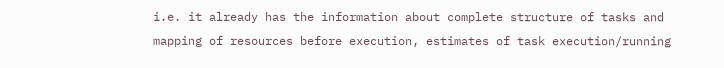i.e. it already has the information about complete structure of tasks and mapping of resources before execution, estimates of task execution/running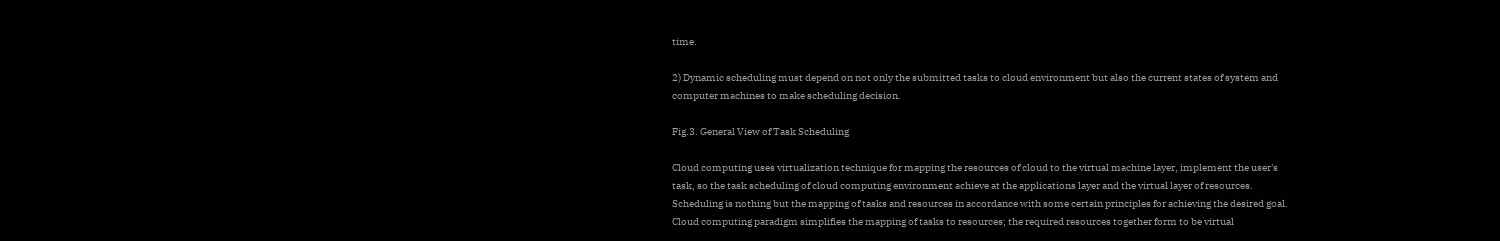time.

2) Dynamic scheduling must depend on not only the submitted tasks to cloud environment but also the current states of system and computer machines to make scheduling decision.

Fig.3. General View of Task Scheduling

Cloud computing uses virtualization technique for mapping the resources of cloud to the virtual machine layer, implement the user's task, so the task scheduling of cloud computing environment achieve at the applications layer and the virtual layer of resources. Scheduling is nothing but the mapping of tasks and resources in accordance with some certain principles for achieving the desired goal. Cloud computing paradigm simplifies the mapping of tasks to resources; the required resources together form to be virtual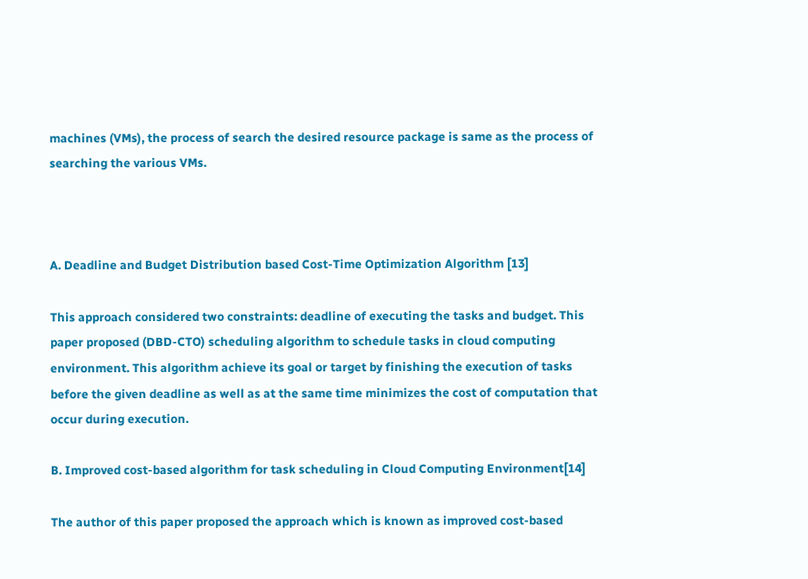machines (VMs), the process of search the desired resource package is same as the process of searching the various VMs.



A. Deadline and Budget Distribution based Cost-Time Optimization Algorithm [13]

This approach considered two constraints: deadline of executing the tasks and budget. This paper proposed (DBD-CTO) scheduling algorithm to schedule tasks in cloud computing environment. This algorithm achieve its goal or target by finishing the execution of tasks before the given deadline as well as at the same time minimizes the cost of computation that occur during execution.

B. Improved cost-based algorithm for task scheduling in Cloud Computing Environment[14]

The author of this paper proposed the approach which is known as improved cost-based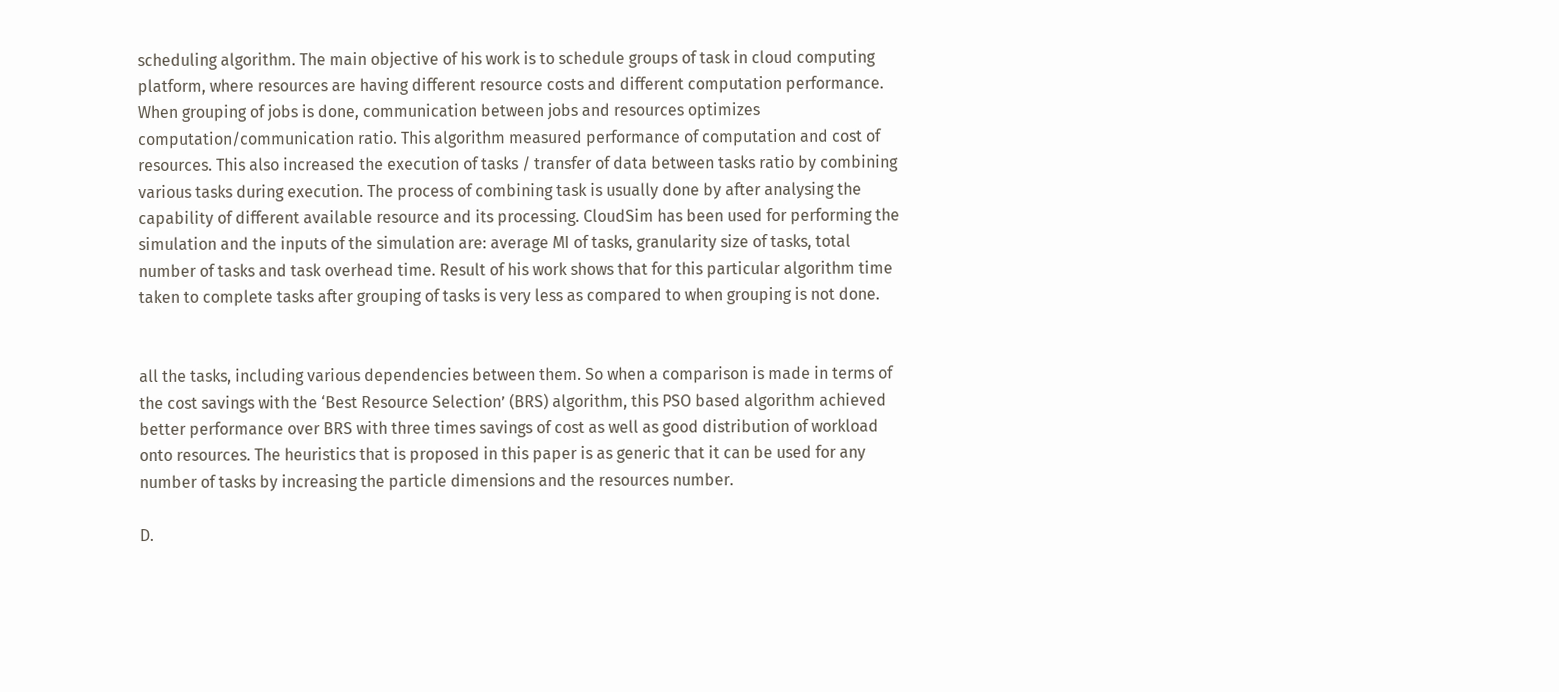scheduling algorithm. The main objective of his work is to schedule groups of task in cloud computing platform, where resources are having different resource costs and different computation performance. When grouping of jobs is done, communication between jobs and resources optimizes computation/communication ratio. This algorithm measured performance of computation and cost of resources. This also increased the execution of tasks / transfer of data between tasks ratio by combining various tasks during execution. The process of combining task is usually done by after analysing the capability of different available resource and its processing. CloudSim has been used for performing the simulation and the inputs of the simulation are: average MI of tasks, granularity size of tasks, total number of tasks and task overhead time. Result of his work shows that for this particular algorithm time taken to complete tasks after grouping of tasks is very less as compared to when grouping is not done.


all the tasks, including various dependencies between them. So when a comparison is made in terms of the cost savings with the ‘Best Resource Selection’ (BRS) algorithm, this PSO based algorithm achieved better performance over BRS with three times savings of cost as well as good distribution of workload onto resources. The heuristics that is proposed in this paper is as generic that it can be used for any number of tasks by increasing the particle dimensions and the resources number.

D.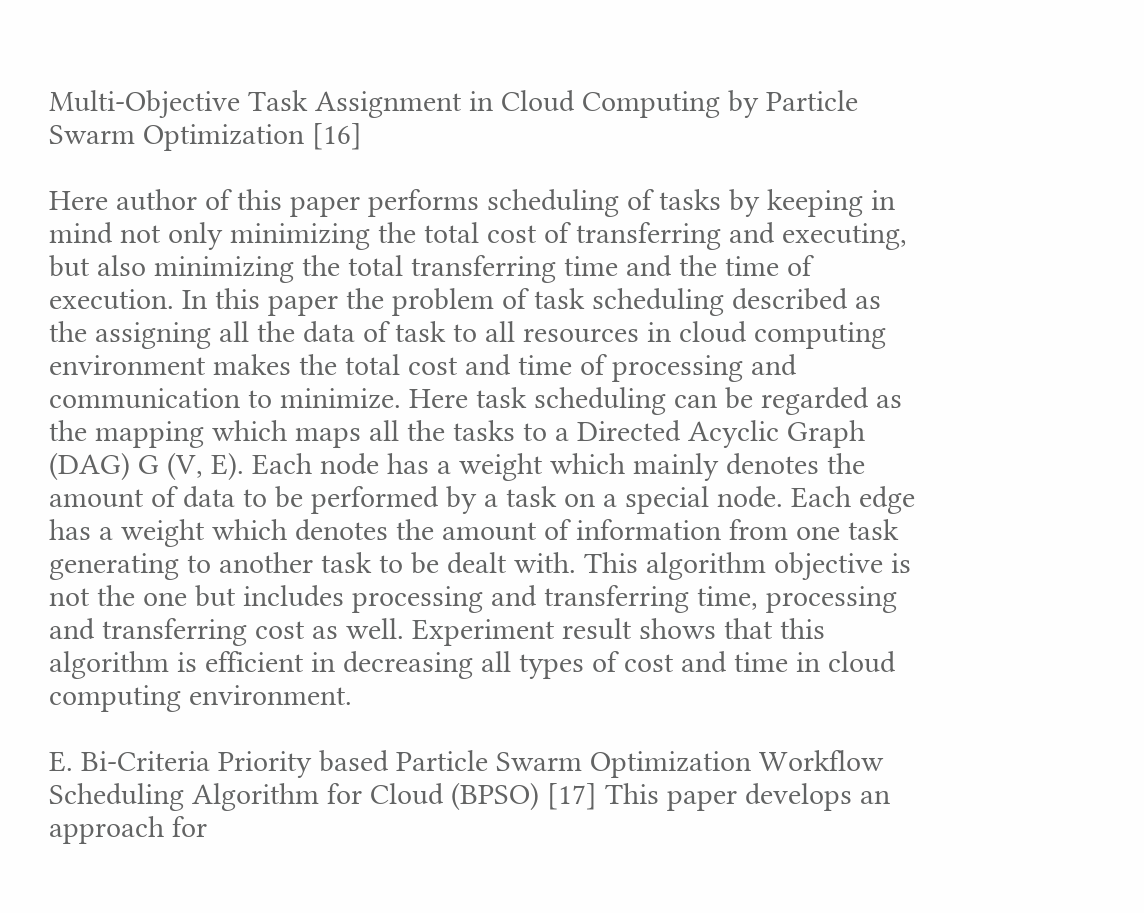Multi-Objective Task Assignment in Cloud Computing by Particle Swarm Optimization [16]

Here author of this paper performs scheduling of tasks by keeping in mind not only minimizing the total cost of transferring and executing, but also minimizing the total transferring time and the time of execution. In this paper the problem of task scheduling described as the assigning all the data of task to all resources in cloud computing environment makes the total cost and time of processing and communication to minimize. Here task scheduling can be regarded as the mapping which maps all the tasks to a Directed Acyclic Graph (DAG) G (V, E). Each node has a weight which mainly denotes the amount of data to be performed by a task on a special node. Each edge has a weight which denotes the amount of information from one task generating to another task to be dealt with. This algorithm objective is not the one but includes processing and transferring time, processing and transferring cost as well. Experiment result shows that this algorithm is efficient in decreasing all types of cost and time in cloud computing environment.

E. Bi-Criteria Priority based Particle Swarm Optimization Workflow Scheduling Algorithm for Cloud (BPSO) [17] This paper develops an approach for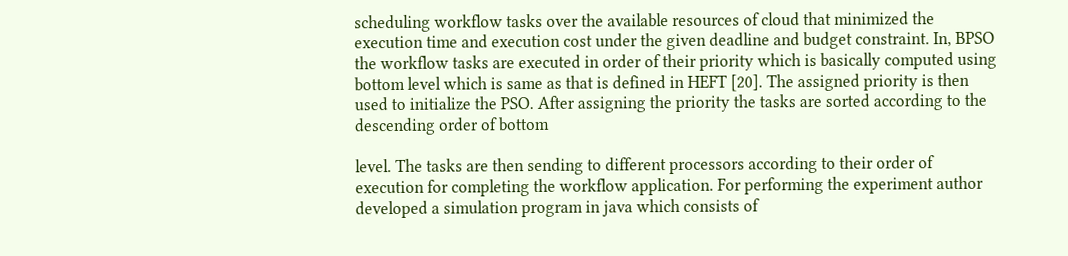scheduling workflow tasks over the available resources of cloud that minimized the execution time and execution cost under the given deadline and budget constraint. In, BPSO the workflow tasks are executed in order of their priority which is basically computed using bottom level which is same as that is defined in HEFT [20]. The assigned priority is then used to initialize the PSO. After assigning the priority the tasks are sorted according to the descending order of bottom

level. The tasks are then sending to different processors according to their order of execution for completing the workflow application. For performing the experiment author developed a simulation program in java which consists of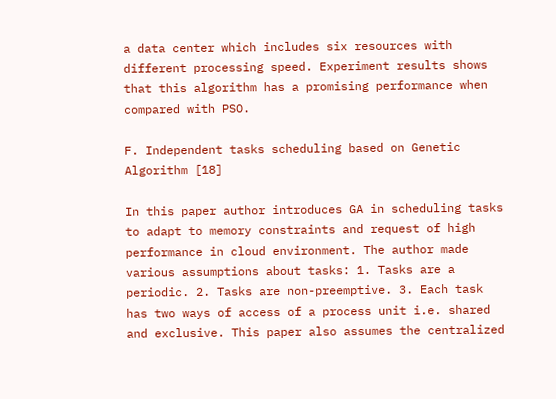a data center which includes six resources with different processing speed. Experiment results shows that this algorithm has a promising performance when compared with PSO.

F. Independent tasks scheduling based on Genetic Algorithm [18]

In this paper author introduces GA in scheduling tasks to adapt to memory constraints and request of high performance in cloud environment. The author made various assumptions about tasks: 1. Tasks are a periodic. 2. Tasks are non-preemptive. 3. Each task has two ways of access of a process unit i.e. shared and exclusive. This paper also assumes the centralized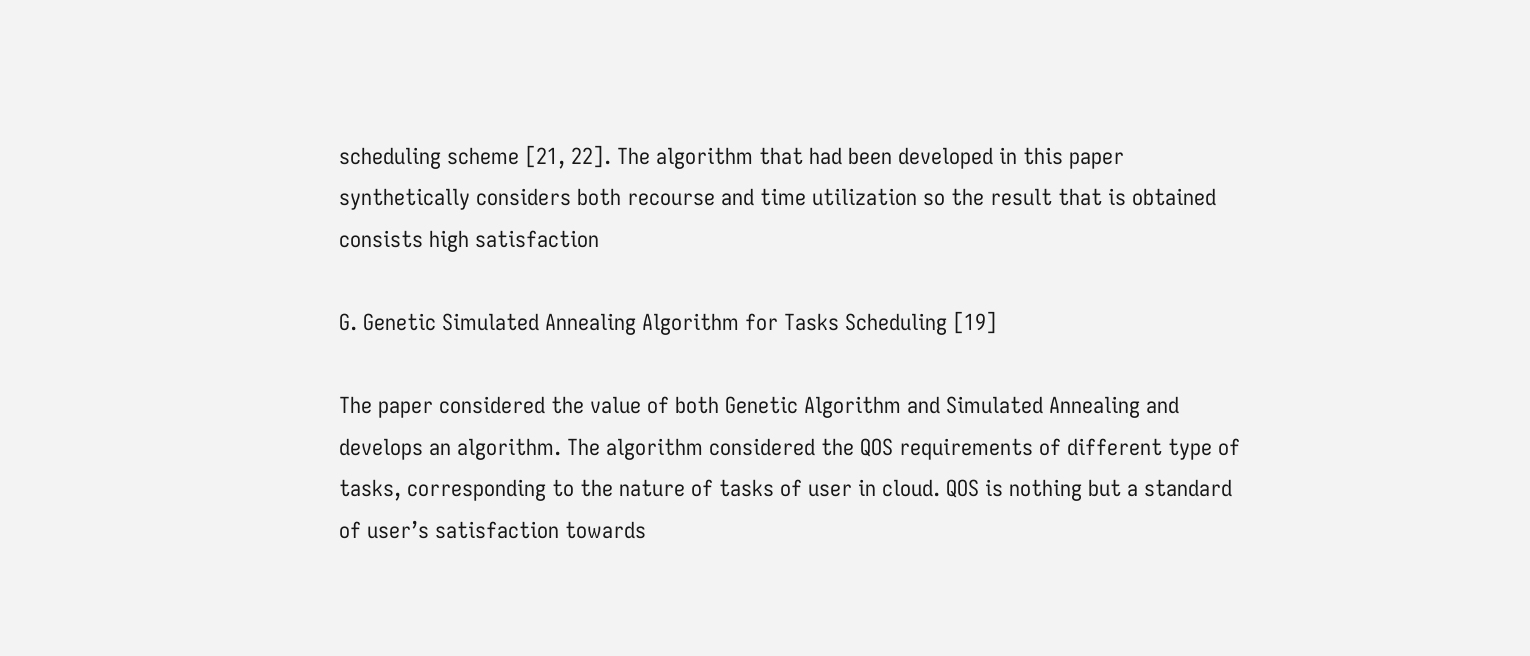scheduling scheme [21, 22]. The algorithm that had been developed in this paper synthetically considers both recourse and time utilization so the result that is obtained consists high satisfaction

G. Genetic Simulated Annealing Algorithm for Tasks Scheduling [19]

The paper considered the value of both Genetic Algorithm and Simulated Annealing and develops an algorithm. The algorithm considered the QOS requirements of different type of tasks, corresponding to the nature of tasks of user in cloud. QOS is nothing but a standard of user’s satisfaction towards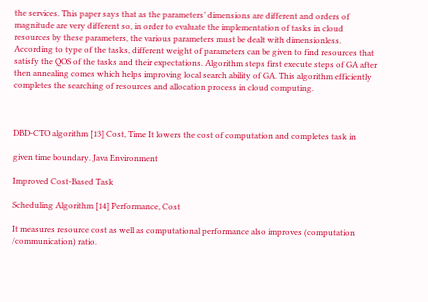the services. This paper says that as the parameters’ dimensions are different and orders of magnitude are very different so, in order to evaluate the implementation of tasks in cloud resources by these parameters, the various parameters must be dealt with dimensionless. According to type of the tasks, different weight of parameters can be given to find resources that satisfy the QOS of the tasks and their expectations. Algorithm steps first execute steps of GA after then annealing comes which helps improving local search ability of GA. This algorithm efficiently completes the searching of resources and allocation process in cloud computing.



DBD-CTO algorithm [13] Cost, Time It lowers the cost of computation and completes task in

given time boundary. Java Environment

Improved Cost-Based Task

Scheduling Algorithm [14] Performance, Cost

It measures resource cost as well as computational performance also improves (computation /communication) ratio.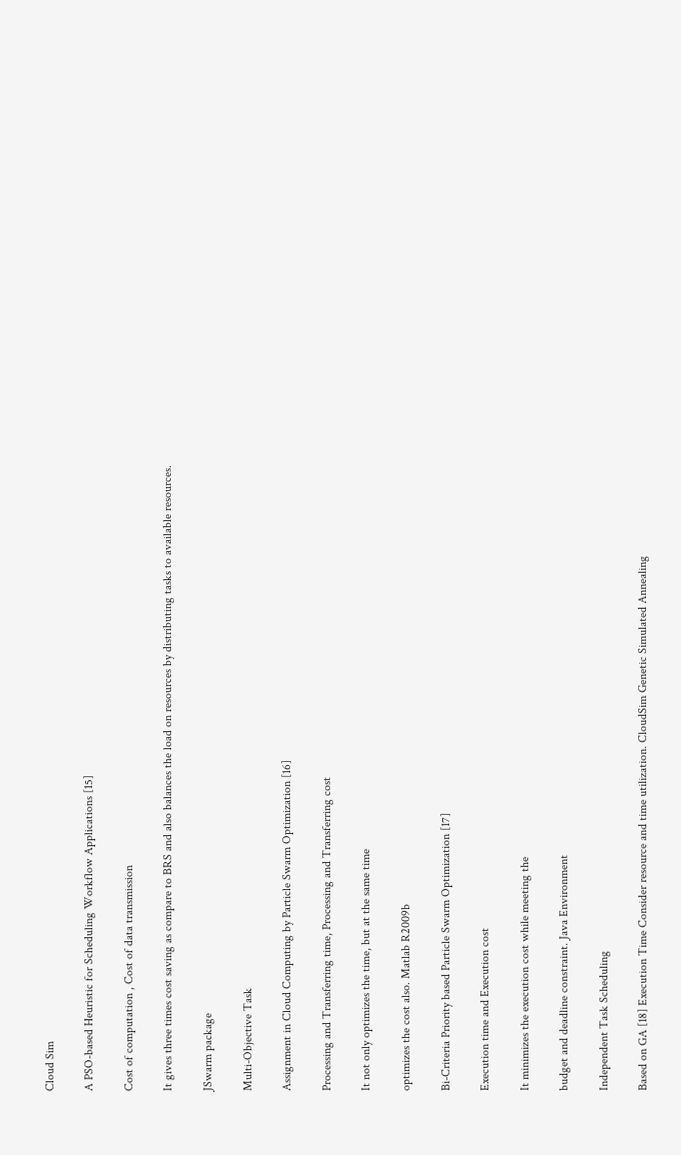Cloud Sim

A PSO-based Heuristic for Scheduling Workflow Applications [15]

Cost of computation , Cost of data transmission

It gives three times cost saving as compare to BRS and also balances the load on resources by distributing tasks to available resources.

JSwarm package

Multi-Objective Task

Assignment in Cloud Computing by Particle Swarm Optimization [16]

Processing and Transferring time, Processing and Transferring cost

It not only optimizes the time, but at the same time

optimizes the cost also. Matlab R2009b

Bi-Criteria Priority based Particle Swarm Optimization [17]

Execution time and Execution cost

It minimizes the execution cost while meeting the

budget and deadline constraint. Java Environment

Independent Task Scheduling

Based on GA [18] Execution Time Consider resource and time utilization. CloudSim Genetic Simulated Annealing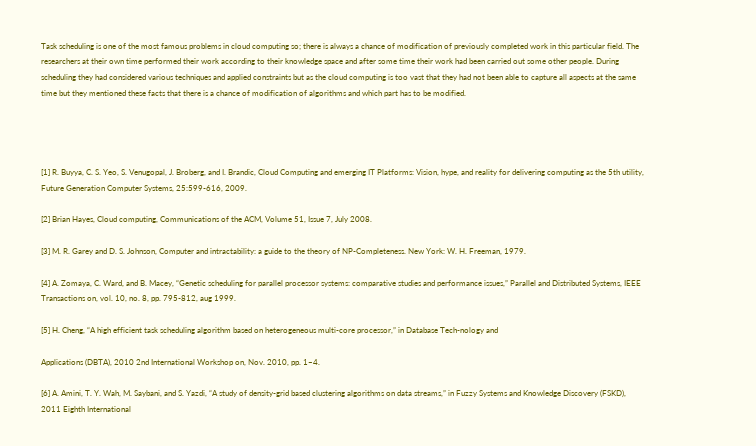Task scheduling is one of the most famous problems in cloud computing so; there is always a chance of modification of previously completed work in this particular field. The researchers at their own time performed their work according to their knowledge space and after some time their work had been carried out some other people. During scheduling they had considered various techniques and applied constraints but as the cloud computing is too vast that they had not been able to capture all aspects at the same time but they mentioned these facts that there is a chance of modification of algorithms and which part has to be modified.




[1] R. Buyya, C. S. Yeo, S. Venugopal, J. Broberg, and I. Brandic, Cloud Computing and emerging IT Platforms: Vision, hype, and reality for delivering computing as the 5th utility, Future Generation Computer Systems, 25:599-616, 2009.

[2] Brian Hayes, Cloud computing, Communications of the ACM, Volume 51, Issue 7, July 2008.

[3] M. R. Garey and D. S. Johnson, Computer and intractability: a guide to the theory of NP-Completeness. New York: W. H. Freeman, 1979.

[4] A. Zomaya, C. Ward, and B. Macey, “Genetic scheduling for parallel processor systems: comparative studies and performance issues,” Parallel and Distributed Systems, IEEE Transactions on, vol. 10, no. 8, pp. 795-812, aug 1999.

[5] H. Cheng, “A high efficient task scheduling algorithm based on heterogeneous multi-core processor,” in Database Tech-nology and

Applications (DBTA), 2010 2nd International Workshop on, Nov. 2010, pp. 1–4.

[6] A. Amini, T. Y. Wah, M. Saybani, and S. Yazdi, “A study of density-grid based clustering algorithms on data streams,” in Fuzzy Systems and Knowledge Discovery (FSKD), 2011 Eighth International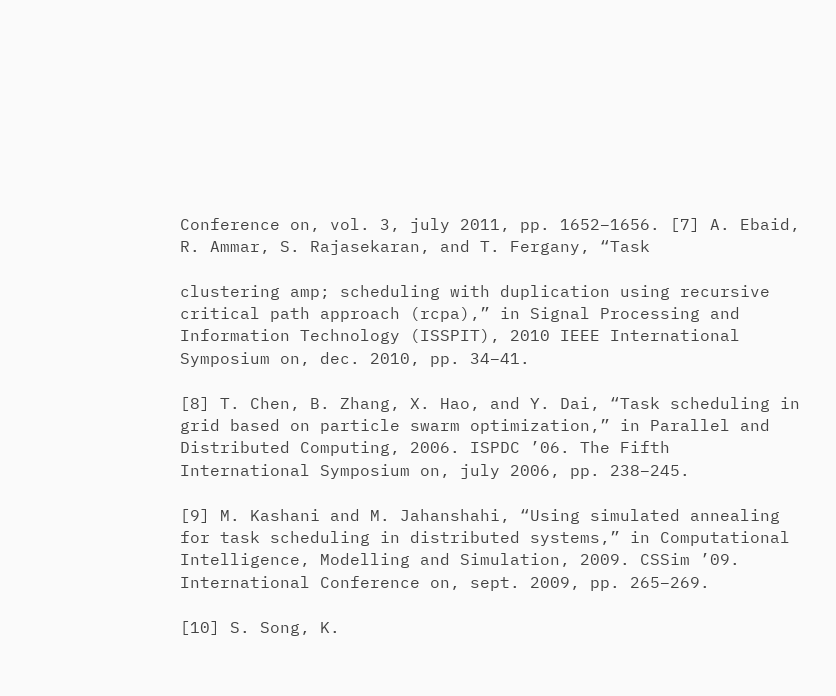Conference on, vol. 3, july 2011, pp. 1652–1656. [7] A. Ebaid, R. Ammar, S. Rajasekaran, and T. Fergany, “Task

clustering amp; scheduling with duplication using recursive critical path approach (rcpa),” in Signal Processing and Information Technology (ISSPIT), 2010 IEEE International Symposium on, dec. 2010, pp. 34–41.

[8] T. Chen, B. Zhang, X. Hao, and Y. Dai, “Task scheduling in grid based on particle swarm optimization,” in Parallel and Distributed Computing, 2006. ISPDC ’06. The Fifth International Symposium on, july 2006, pp. 238–245.

[9] M. Kashani and M. Jahanshahi, “Using simulated annealing for task scheduling in distributed systems,” in Computational Intelligence, Modelling and Simulation, 2009. CSSim ’09. International Conference on, sept. 2009, pp. 265–269.

[10] S. Song, K.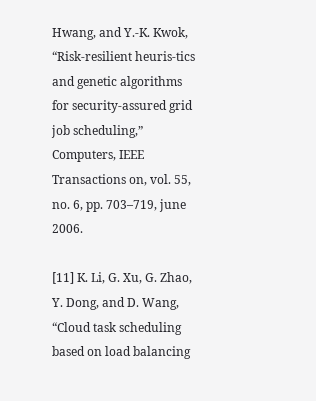Hwang, and Y.-K. Kwok, “Risk-resilient heuris-tics and genetic algorithms for security-assured grid job scheduling,” Computers, IEEE Transactions on, vol. 55, no. 6, pp. 703–719, june 2006.

[11] K. Li, G. Xu, G. Zhao, Y. Dong, and D. Wang, “Cloud task scheduling based on load balancing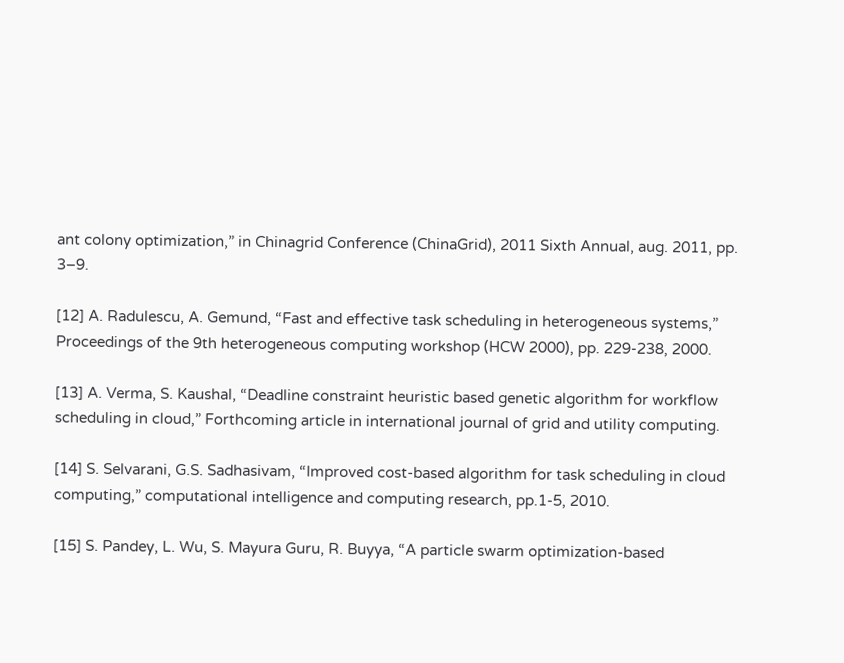ant colony optimization,” in Chinagrid Conference (ChinaGrid), 2011 Sixth Annual, aug. 2011, pp. 3–9.

[12] A. Radulescu, A. Gemund, “Fast and effective task scheduling in heterogeneous systems,” Proceedings of the 9th heterogeneous computing workshop (HCW 2000), pp. 229-238, 2000.

[13] A. Verma, S. Kaushal, “Deadline constraint heuristic based genetic algorithm for workflow scheduling in cloud,” Forthcoming article in international journal of grid and utility computing.

[14] S. Selvarani, G.S. Sadhasivam, “Improved cost-based algorithm for task scheduling in cloud computing,” computational intelligence and computing research, pp.1-5, 2010.

[15] S. Pandey, L. Wu, S. Mayura Guru, R. Buyya, “A particle swarm optimization-based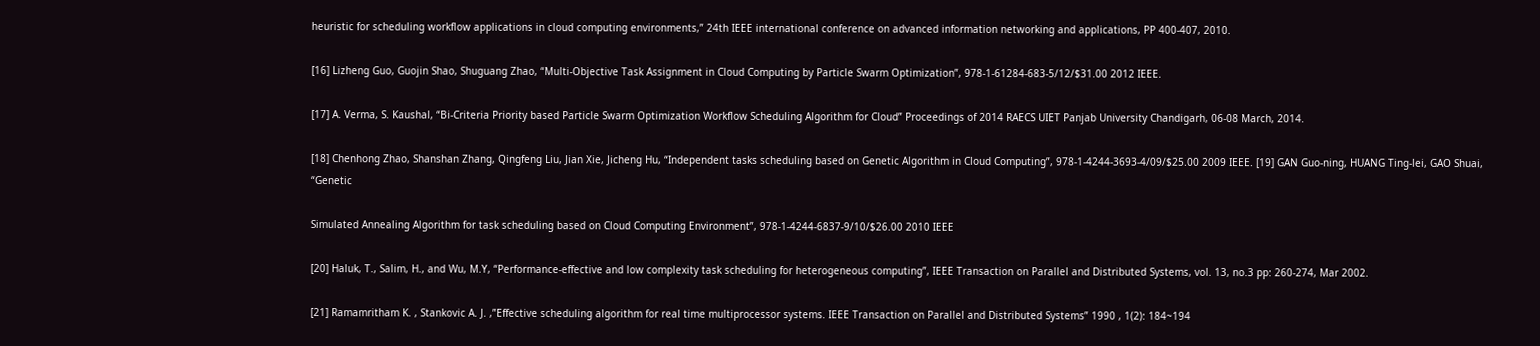heuristic for scheduling workflow applications in cloud computing environments,” 24th IEEE international conference on advanced information networking and applications, PP 400-407, 2010.

[16] Lizheng Guo, Guojin Shao, Shuguang Zhao, “Multi-Objective Task Assignment in Cloud Computing by Particle Swarm Optimization”, 978-1-61284-683-5/12/$31.00 2012 IEEE.

[17] A. Verma, S. Kaushal, “Bi-Criteria Priority based Particle Swarm Optimization Workflow Scheduling Algorithm for Cloud” Proceedings of 2014 RAECS UIET Panjab University Chandigarh, 06-08 March, 2014.

[18] Chenhong Zhao, Shanshan Zhang, Qingfeng Liu, Jian Xie, Jicheng Hu, “Independent tasks scheduling based on Genetic Algorithm in Cloud Computing”, 978-1-4244-3693-4/09/$25.00 2009 IEEE. [19] GAN Guo-ning, HUANG Ting-lei, GAO Shuai, “Genetic

Simulated Annealing Algorithm for task scheduling based on Cloud Computing Environment”, 978-1-4244-6837-9/10/$26.00 2010 IEEE

[20] Haluk, T., Salim, H., and Wu, M.Y, “Performance-effective and low complexity task scheduling for heterogeneous computing”, IEEE Transaction on Parallel and Distributed Systems, vol. 13, no.3 pp: 260-274, Mar 2002.

[21] Ramamritham K. , Stankovic A. J. ,”Effective scheduling algorithm for real time multiprocessor systems. IEEE Transaction on Parallel and Distributed Systems” 1990 , 1(2): 184~194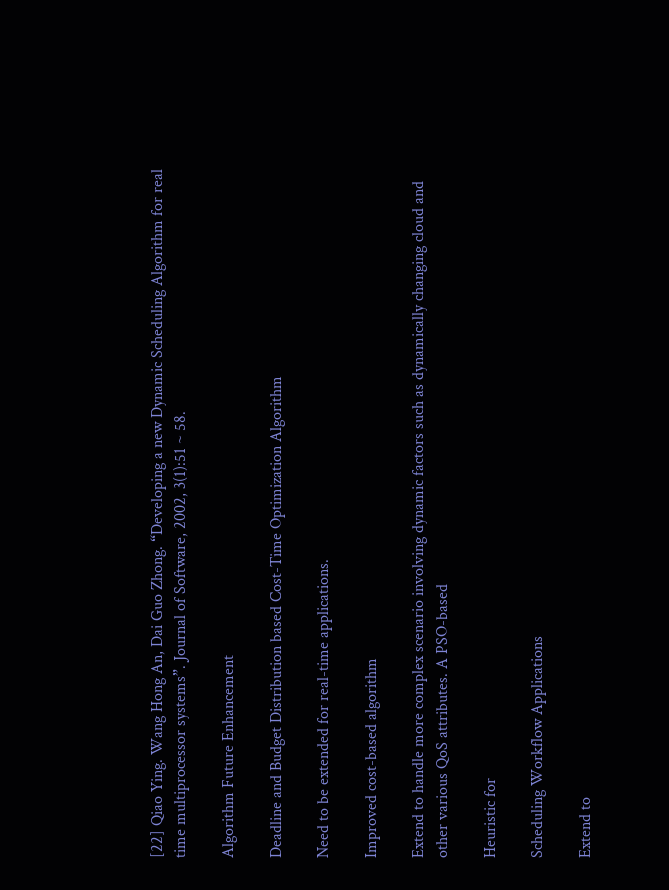[22] Qiao Ying. Wang Hong An, Dai Guo Zhong. “Developing a new Dynamic Scheduling Algorithm for real time multiprocessor systems”. Journal of Software, 2002, 3(1):51 ~ 58.

Algorithm Future Enhancement

Deadline and Budget Distribution based Cost-Time Optimization Algorithm

Need to be extended for real-time applications.

Improved cost-based algorithm

Extend to handle more complex scenario involving dynamic factors such as dynamically changing cloud and other various QoS attributes. A PSO-based

Heuristic for

Scheduling Workflow Applications

Extend to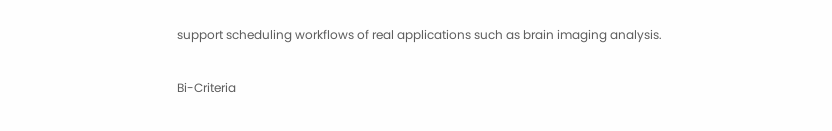support scheduling workflows of real applications such as brain imaging analysis.

Bi-Criteria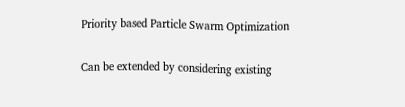Priority based Particle Swarm Optimization

Can be extended by considering existing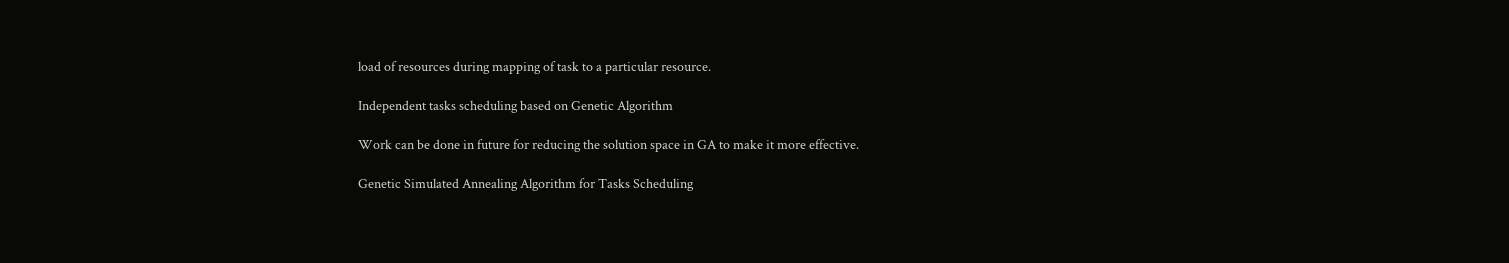load of resources during mapping of task to a particular resource.

Independent tasks scheduling based on Genetic Algorithm

Work can be done in future for reducing the solution space in GA to make it more effective.

Genetic Simulated Annealing Algorithm for Tasks Scheduling